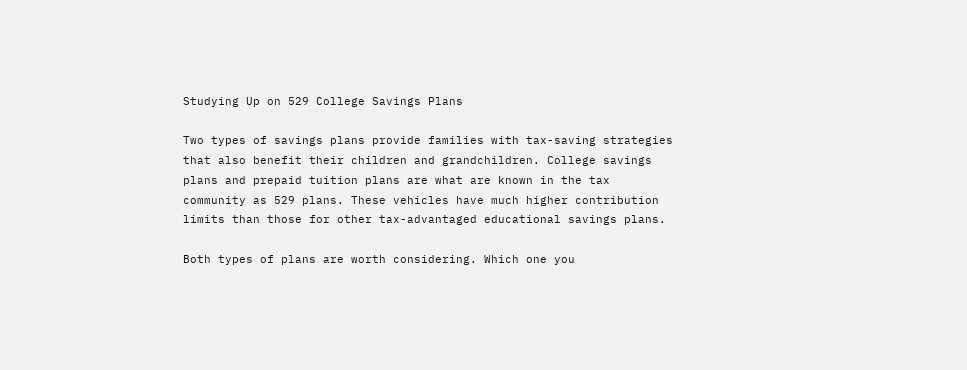Studying Up on 529 College Savings Plans

Two types of savings plans provide families with tax-saving strategies that also benefit their children and grandchildren. College savings plans and prepaid tuition plans are what are known in the tax community as 529 plans. These vehicles have much higher contribution limits than those for other tax-advantaged educational savings plans.

Both types of plans are worth considering. Which one you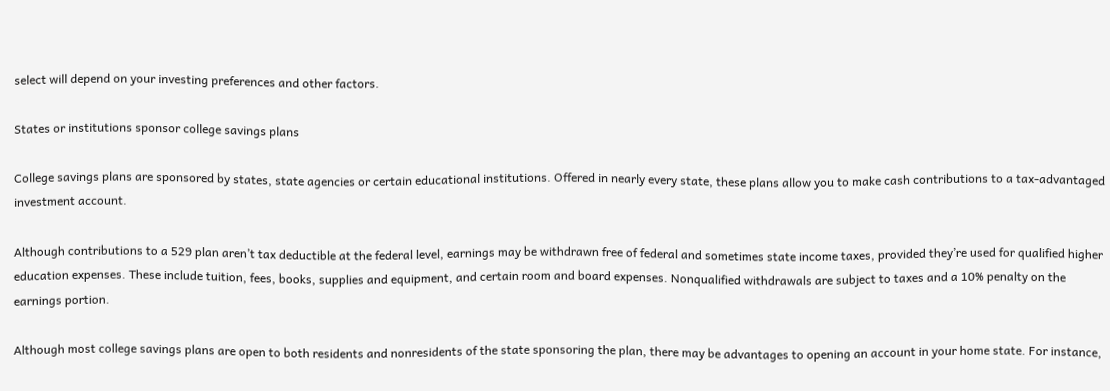select will depend on your investing preferences and other factors.

States or institutions sponsor college savings plans

College savings plans are sponsored by states, state agencies or certain educational institutions. Offered in nearly every state, these plans allow you to make cash contributions to a tax-advantaged investment account.

Although contributions to a 529 plan aren’t tax deductible at the federal level, earnings may be withdrawn free of federal and sometimes state income taxes, provided they’re used for qualified higher education expenses. These include tuition, fees, books, supplies and equipment, and certain room and board expenses. Nonqualified withdrawals are subject to taxes and a 10% penalty on the earnings portion.

Although most college savings plans are open to both residents and nonresidents of the state sponsoring the plan, there may be advantages to opening an account in your home state. For instance,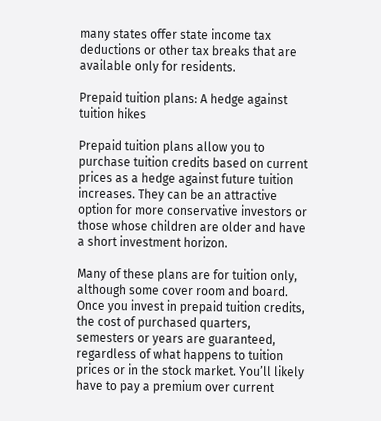many states offer state income tax deductions or other tax breaks that are available only for residents.

Prepaid tuition plans: A hedge against tuition hikes

Prepaid tuition plans allow you to purchase tuition credits based on current prices as a hedge against future tuition increases. They can be an attractive option for more conservative investors or those whose children are older and have a short investment horizon.

Many of these plans are for tuition only, although some cover room and board. Once you invest in prepaid tuition credits, the cost of purchased quarters, semesters or years are guaranteed, regardless of what happens to tuition prices or in the stock market. You’ll likely have to pay a premium over current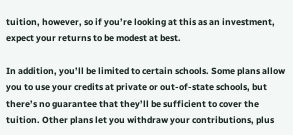tuition, however, so if you’re looking at this as an investment, expect your returns to be modest at best.

In addition, you’ll be limited to certain schools. Some plans allow you to use your credits at private or out-of-state schools, but there’s no guarantee that they’ll be sufficient to cover the tuition. Other plans let you withdraw your contributions, plus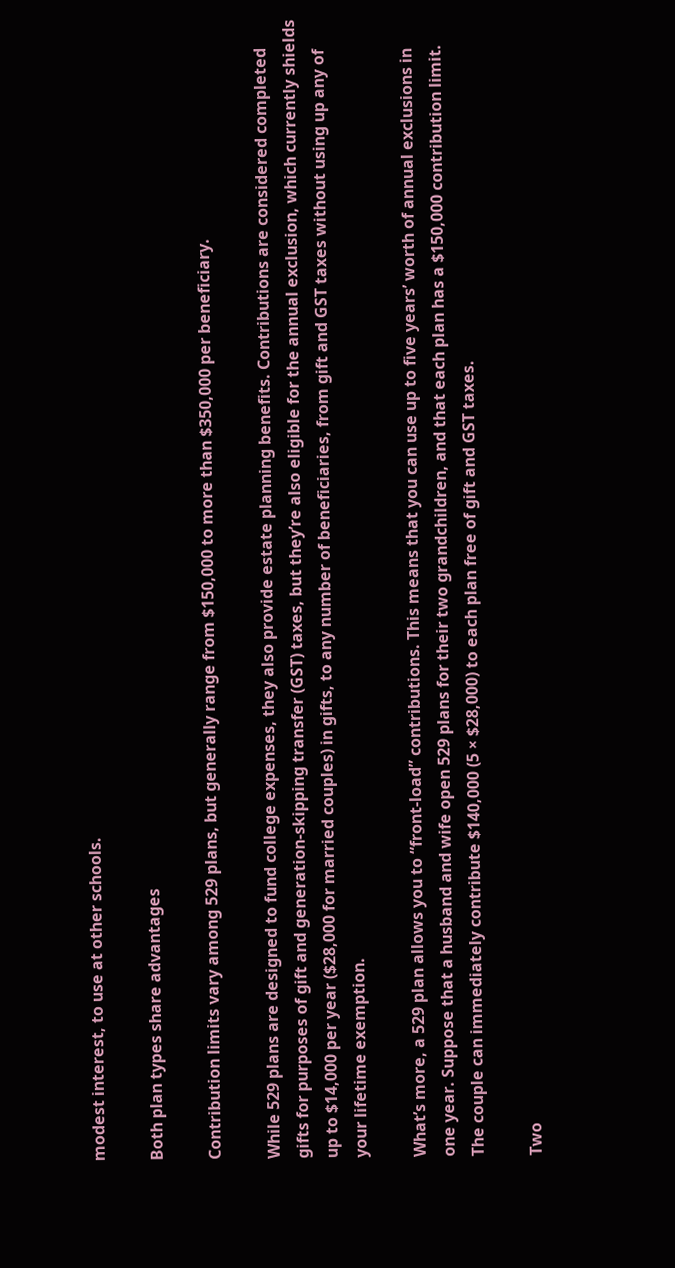modest interest, to use at other schools.

Both plan types share advantages

Contribution limits vary among 529 plans, but generally range from $150,000 to more than $350,000 per beneficiary.

While 529 plans are designed to fund college expenses, they also provide estate planning benefits. Contributions are considered completed gifts for purposes of gift and generation-skipping transfer (GST) taxes, but they’re also eligible for the annual exclusion, which currently shields up to $14,000 per year ($28,000 for married couples) in gifts, to any number of beneficiaries, from gift and GST taxes without using up any of your lifetime exemption.

What’s more, a 529 plan allows you to “front-load” contributions. This means that you can use up to five years’ worth of annual exclusions in one year. Suppose that a husband and wife open 529 plans for their two grandchildren, and that each plan has a $150,000 contribution limit. The couple can immediately contribute $140,000 (5 × $28,000) to each plan free of gift and GST taxes.

Two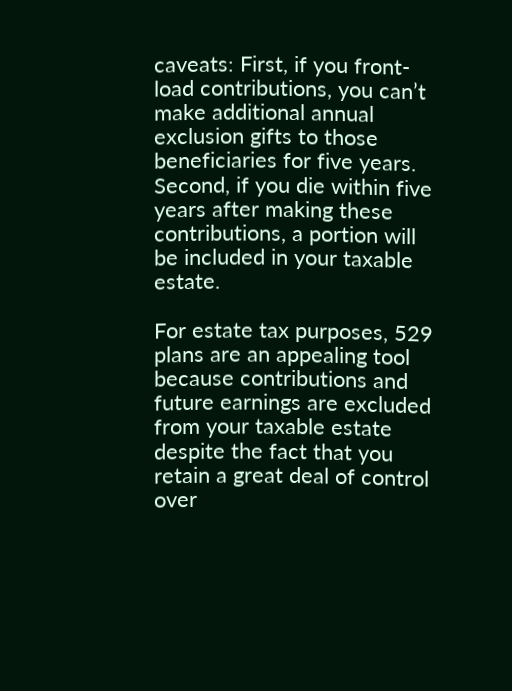caveats: First, if you front-load contributions, you can’t make additional annual exclusion gifts to those beneficiaries for five years. Second, if you die within five years after making these contributions, a portion will be included in your taxable estate.

For estate tax purposes, 529 plans are an appealing tool because contributions and future earnings are excluded from your taxable estate despite the fact that you retain a great deal of control over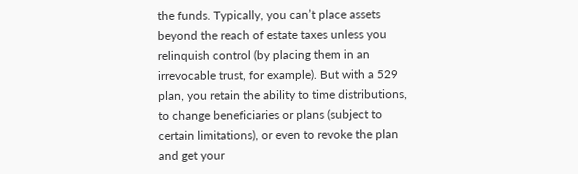the funds. Typically, you can’t place assets beyond the reach of estate taxes unless you relinquish control (by placing them in an irrevocable trust, for example). But with a 529 plan, you retain the ability to time distributions, to change beneficiaries or plans (subject to certain limitations), or even to revoke the plan and get your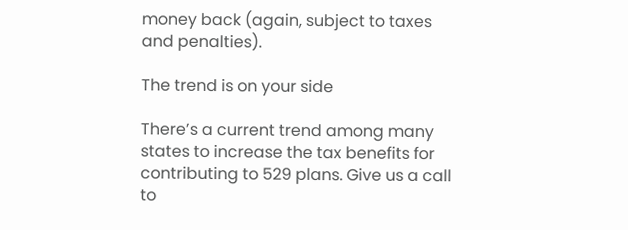money back (again, subject to taxes and penalties).

The trend is on your side

There’s a current trend among many states to increase the tax benefits for contributing to 529 plans. Give us a call to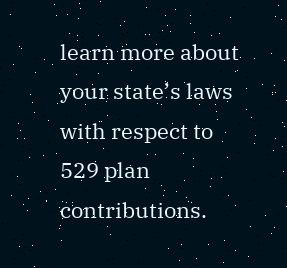learn more about your state’s laws with respect to 529 plan contributions.